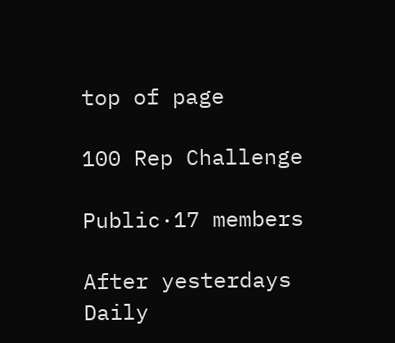top of page

100 Rep Challenge

Public·17 members

After yesterdays Daily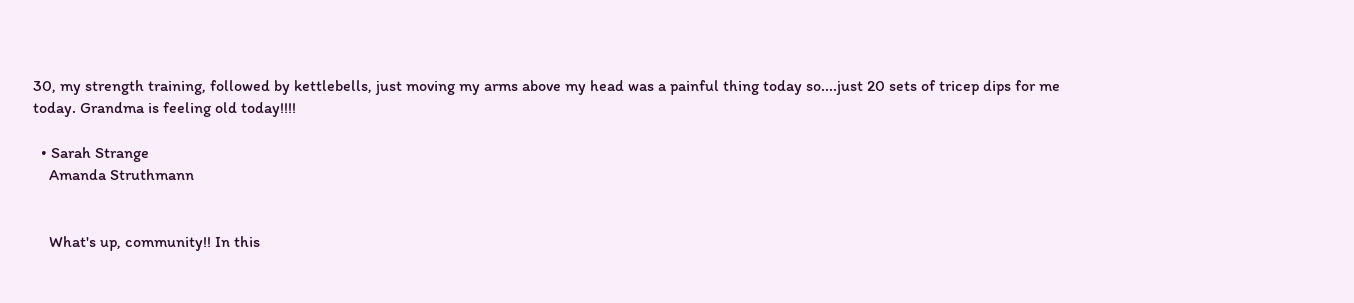30, my strength training, followed by kettlebells, just moving my arms above my head was a painful thing today so....just 20 sets of tricep dips for me today. Grandma is feeling old today!!!!

  • Sarah Strange
    Amanda Struthmann


    What's up, community!! In this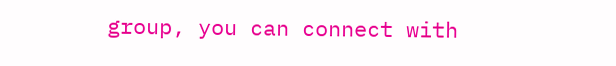group, you can connect with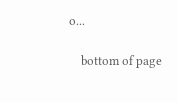o...

    bottom of page